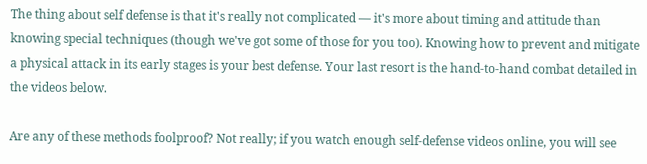The thing about self defense is that it's really not complicated — it's more about timing and attitude than knowing special techniques (though we've got some of those for you too). Knowing how to prevent and mitigate a physical attack in its early stages is your best defense. Your last resort is the hand-to-hand combat detailed in the videos below.

Are any of these methods foolproof? Not really; if you watch enough self-defense videos online, you will see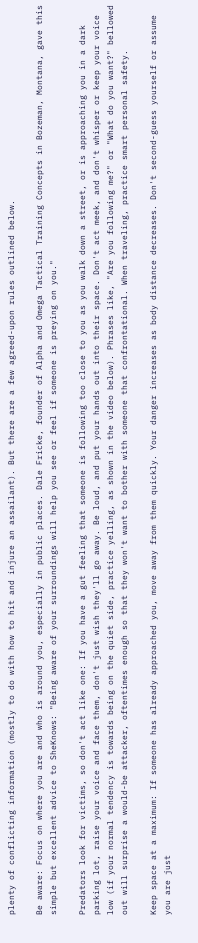plenty of conflicting information (mostly to do with how to hit and injure an assailant). But there are a few agreed-upon rules outlined below.

Be aware: Focus on where you are and who is around you, especially in public places. Dale Fricke, founder of Alpha and Omega Tactical Training Concepts in Bozeman, Montana, gave this simple but excellent advice to SheKnows: "Being aware of your surroundings will help you see or feel if someone is preying on you."

Predators look for victims, so don't act like one: If you have a gut feeling that someone is following too close to you as you walk down a street, or is approaching you in a dark parking lot, raise your voice and face them, don't just wish they'll go away. Be loud, and put your hands out into their space. Don't act meek, and don't whisper or keep your voice low (if your normal tendency is towards being on the quiet side, practice yelling, as shown in the video below). Phrases like, "Are you following me?" or "What do you want?" bellowed out will surprise a would-be attacker, oftentimes enough so that they won't want to bother with someone that confrontational. When traveling, practice smart personal safety.

Keep space at a maximum: If someone has already approached you, move away from them quickly. Your danger increases as body distance decreases. Don't second-guess yourself or assume you are just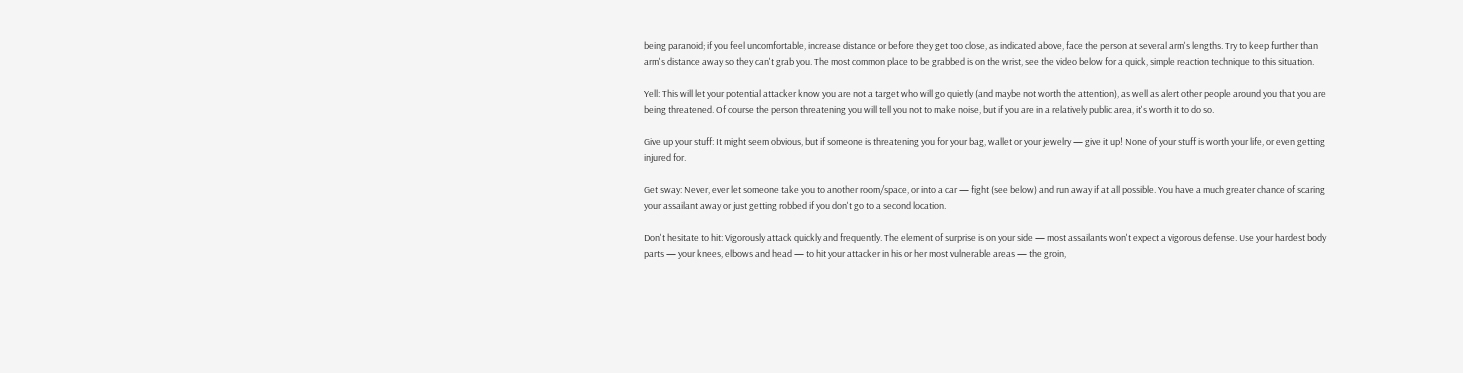being paranoid; if you feel uncomfortable, increase distance or before they get too close, as indicated above, face the person at several arm's lengths. Try to keep further than arm's distance away so they can't grab you. The most common place to be grabbed is on the wrist, see the video below for a quick, simple reaction technique to this situation.

Yell: This will let your potential attacker know you are not a target who will go quietly (and maybe not worth the attention), as well as alert other people around you that you are being threatened. Of course the person threatening you will tell you not to make noise, but if you are in a relatively public area, it's worth it to do so.

Give up your stuff: It might seem obvious, but if someone is threatening you for your bag, wallet or your jewelry — give it up! None of your stuff is worth your life, or even getting injured for.

Get sway: Never, ever let someone take you to another room/space, or into a car — fight (see below) and run away if at all possible. You have a much greater chance of scaring your assailant away or just getting robbed if you don't go to a second location.

Don't hesitate to hit: Vigorously attack quickly and frequently. The element of surprise is on your side — most assailants won't expect a vigorous defense. Use your hardest body parts — your knees, elbows and head — to hit your attacker in his or her most vulnerable areas — the groin,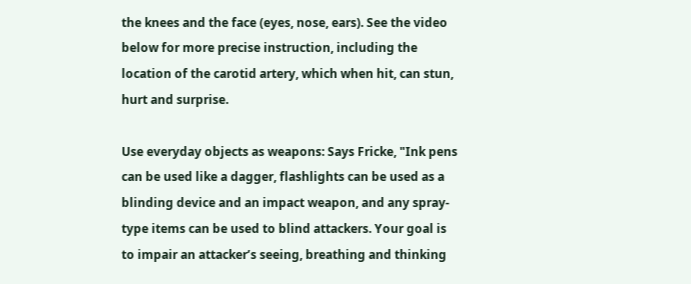the knees and the face (eyes, nose, ears). See the video below for more precise instruction, including the location of the carotid artery, which when hit, can stun, hurt and surprise.

Use everyday objects as weapons: Says Fricke, "Ink pens can be used like a dagger, flashlights can be used as a blinding device and an impact weapon, and any spray-type items can be used to blind attackers. Your goal is to impair an attacker’s seeing, breathing and thinking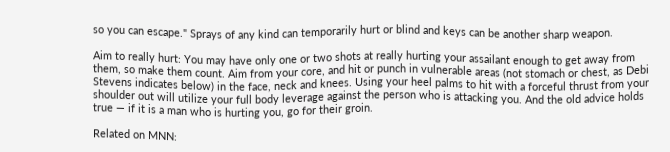so you can escape." Sprays of any kind can temporarily hurt or blind and keys can be another sharp weapon.

Aim to really hurt: You may have only one or two shots at really hurting your assailant enough to get away from them, so make them count. Aim from your core, and hit or punch in vulnerable areas (not stomach or chest, as Debi Stevens indicates below) in the face, neck and knees. Using your heel palms to hit with a forceful thrust from your shoulder out will utilize your full body leverage against the person who is attacking you. And the old advice holds true — if it is a man who is hurting you, go for their groin.

Related on MNN: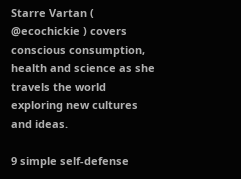Starre Vartan ( @ecochickie ) covers conscious consumption, health and science as she travels the world exploring new cultures and ideas.

9 simple self-defense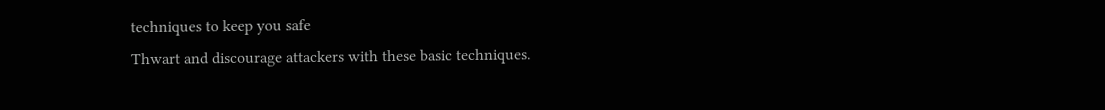techniques to keep you safe
Thwart and discourage attackers with these basic techniques.